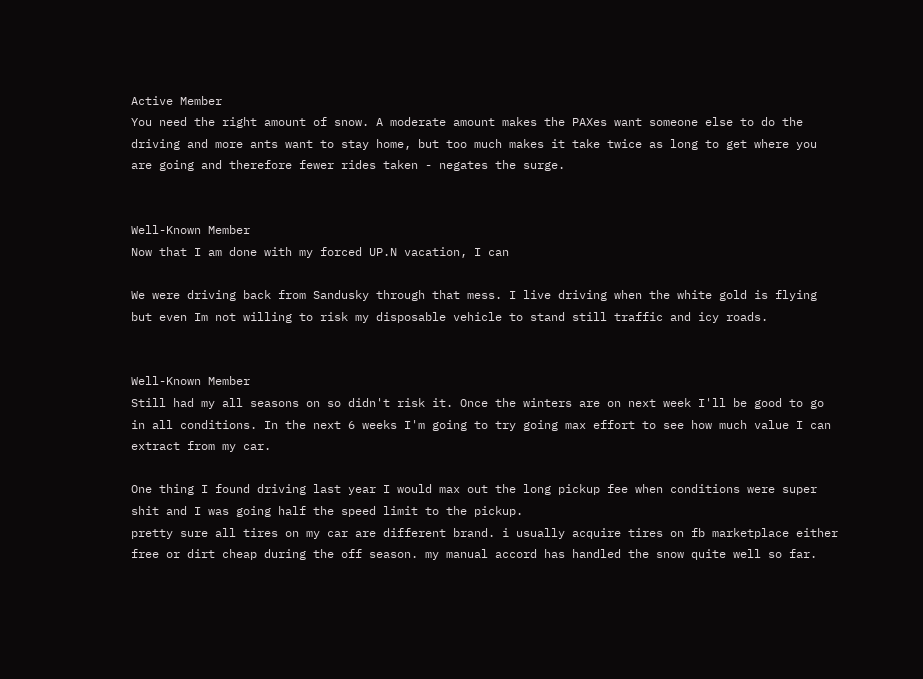Active Member
You need the right amount of snow. A moderate amount makes the PAXes want someone else to do the driving and more ants want to stay home, but too much makes it take twice as long to get where you are going and therefore fewer rides taken - negates the surge.


Well-Known Member
Now that I am done with my forced UP.N vacation, I can

We were driving back from Sandusky through that mess. I live driving when the white gold is flying but even Im not willing to risk my disposable vehicle to stand still traffic and icy roads.


Well-Known Member
Still had my all seasons on so didn't risk it. Once the winters are on next week I'll be good to go in all conditions. In the next 6 weeks I'm going to try going max effort to see how much value I can extract from my car.

One thing I found driving last year I would max out the long pickup fee when conditions were super shit and I was going half the speed limit to the pickup.
pretty sure all tires on my car are different brand. i usually acquire tires on fb marketplace either free or dirt cheap during the off season. my manual accord has handled the snow quite well so far.